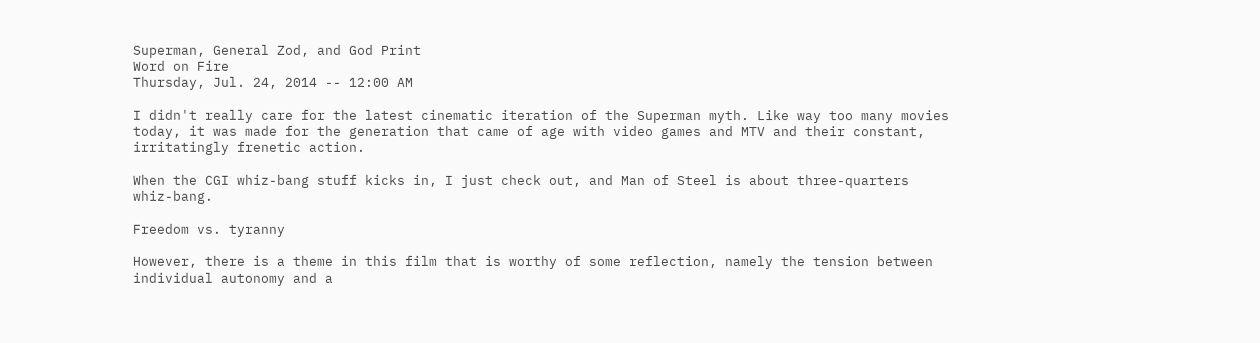Superman, General Zod, and God Print
Word on Fire
Thursday, Jul. 24, 2014 -- 12:00 AM

I didn't really care for the latest cinematic iteration of the Superman myth. Like way too many movies today, it was made for the generation that came of age with video games and MTV and their constant, irritatingly frenetic action.

When the CGI whiz-bang stuff kicks in, I just check out, and Man of Steel is about three-quarters whiz-bang.

Freedom vs. tyranny

However, there is a theme in this film that is worthy of some reflection, namely the tension between individual autonomy and a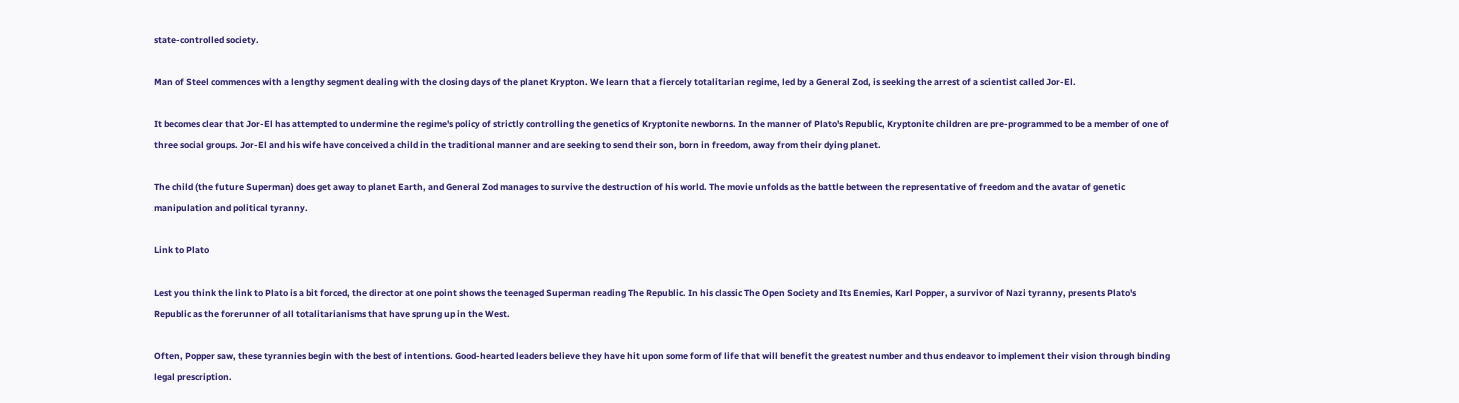state-controlled society.

Man of Steel commences with a lengthy segment dealing with the closing days of the planet Krypton. We learn that a fiercely totalitarian regime, led by a General Zod, is seeking the arrest of a scientist called Jor-El.

It becomes clear that Jor-El has attempted to undermine the regime's policy of strictly controlling the genetics of Kryptonite newborns. In the manner of Plato's Republic, Kryptonite children are pre-programmed to be a member of one of three social groups. Jor-El and his wife have conceived a child in the traditional manner and are seeking to send their son, born in freedom, away from their dying planet.

The child (the future Superman) does get away to planet Earth, and General Zod manages to survive the destruction of his world. The movie unfolds as the battle between the representative of freedom and the avatar of genetic manipulation and political tyranny.

Link to Plato

Lest you think the link to Plato is a bit forced, the director at one point shows the teenaged Superman reading The Republic. In his classic The Open Society and Its Enemies, Karl Popper, a survivor of Nazi tyranny, presents Plato's Republic as the forerunner of all totalitarianisms that have sprung up in the West.

Often, Popper saw, these tyrannies begin with the best of intentions. Good-hearted leaders believe they have hit upon some form of life that will benefit the greatest number and thus endeavor to implement their vision through binding legal prescription.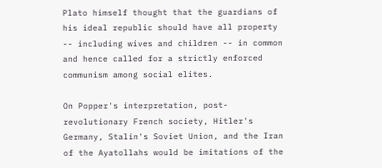Plato himself thought that the guardians of his ideal republic should have all property -- including wives and children -- in common and hence called for a strictly enforced communism among social elites.

On Popper's interpretation, post-revolutionary French society, Hitler's Germany, Stalin's Soviet Union, and the Iran of the Ayatollahs would be imitations of the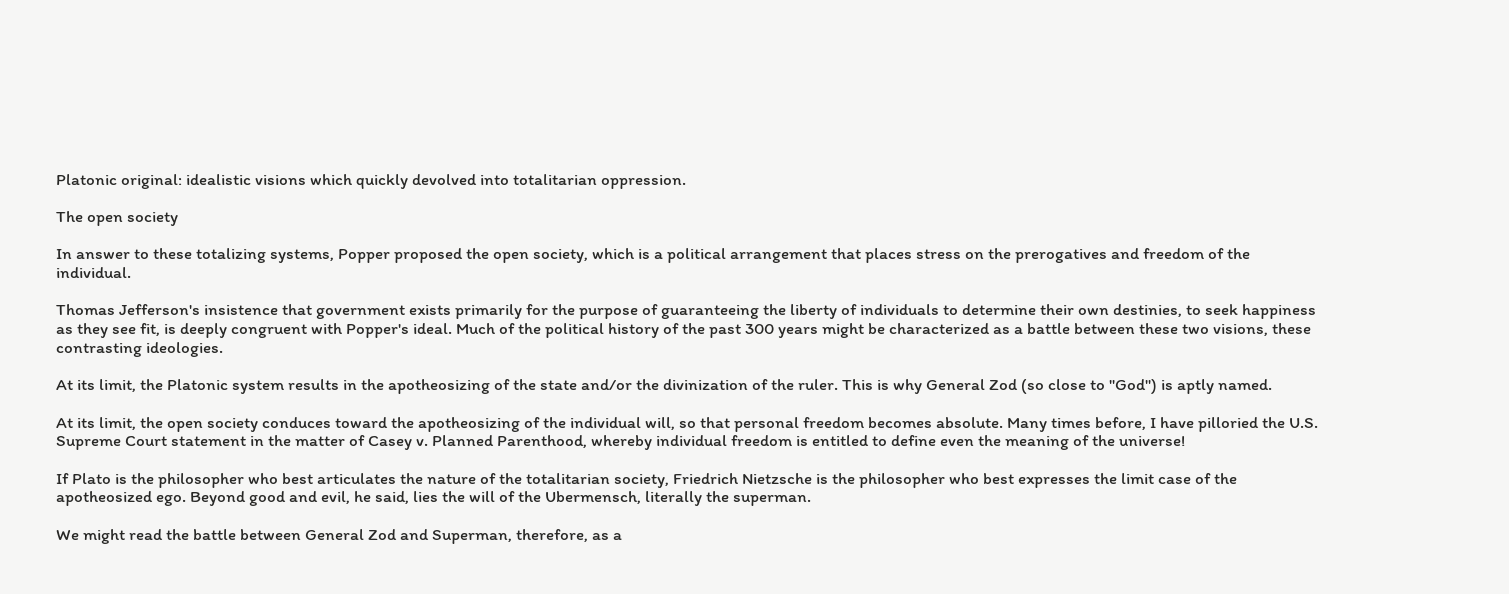Platonic original: idealistic visions which quickly devolved into totalitarian oppression.

The open society

In answer to these totalizing systems, Popper proposed the open society, which is a political arrangement that places stress on the prerogatives and freedom of the individual.

Thomas Jefferson's insistence that government exists primarily for the purpose of guaranteeing the liberty of individuals to determine their own destinies, to seek happiness as they see fit, is deeply congruent with Popper's ideal. Much of the political history of the past 300 years might be characterized as a battle between these two visions, these contrasting ideologies.

At its limit, the Platonic system results in the apotheosizing of the state and/or the divinization of the ruler. This is why General Zod (so close to "God") is aptly named.

At its limit, the open society conduces toward the apotheosizing of the individual will, so that personal freedom becomes absolute. Many times before, I have pilloried the U.S. Supreme Court statement in the matter of Casey v. Planned Parenthood, whereby individual freedom is entitled to define even the meaning of the universe!

If Plato is the philosopher who best articulates the nature of the totalitarian society, Friedrich Nietzsche is the philosopher who best expresses the limit case of the apotheosized ego. Beyond good and evil, he said, lies the will of the Ubermensch, literally the superman.

We might read the battle between General Zod and Superman, therefore, as a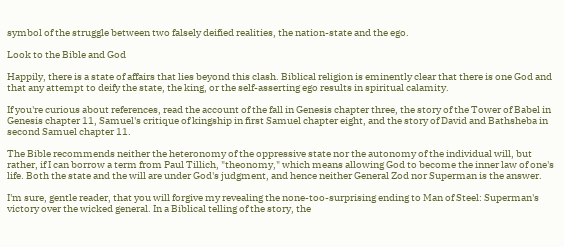symbol of the struggle between two falsely deified realities, the nation-state and the ego.

Look to the Bible and God

Happily, there is a state of affairs that lies beyond this clash. Biblical religion is eminently clear that there is one God and that any attempt to deify the state, the king, or the self-asserting ego results in spiritual calamity.

If you're curious about references, read the account of the fall in Genesis chapter three, the story of the Tower of Babel in Genesis chapter 11, Samuel's critique of kingship in first Samuel chapter eight, and the story of David and Bathsheba in second Samuel chapter 11.

The Bible recommends neither the heteronomy of the oppressive state nor the autonomy of the individual will, but rather, if I can borrow a term from Paul Tillich, "theonomy," which means allowing God to become the inner law of one's life. Both the state and the will are under God's judgment, and hence neither General Zod nor Superman is the answer.

I'm sure, gentle reader, that you will forgive my revealing the none-too-surprising ending to Man of Steel: Superman's victory over the wicked general. In a Biblical telling of the story, the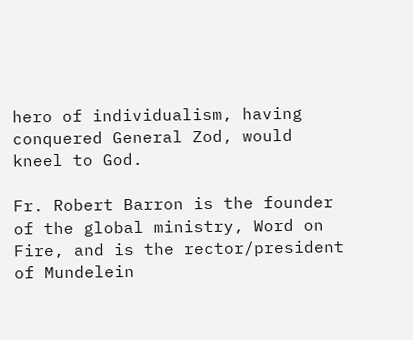hero of individualism, having conquered General Zod, would kneel to God.

Fr. Robert Barron is the founder of the global ministry, Word on Fire, and is the rector/president of Mundelein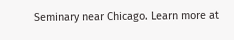Seminary near Chicago. Learn more at